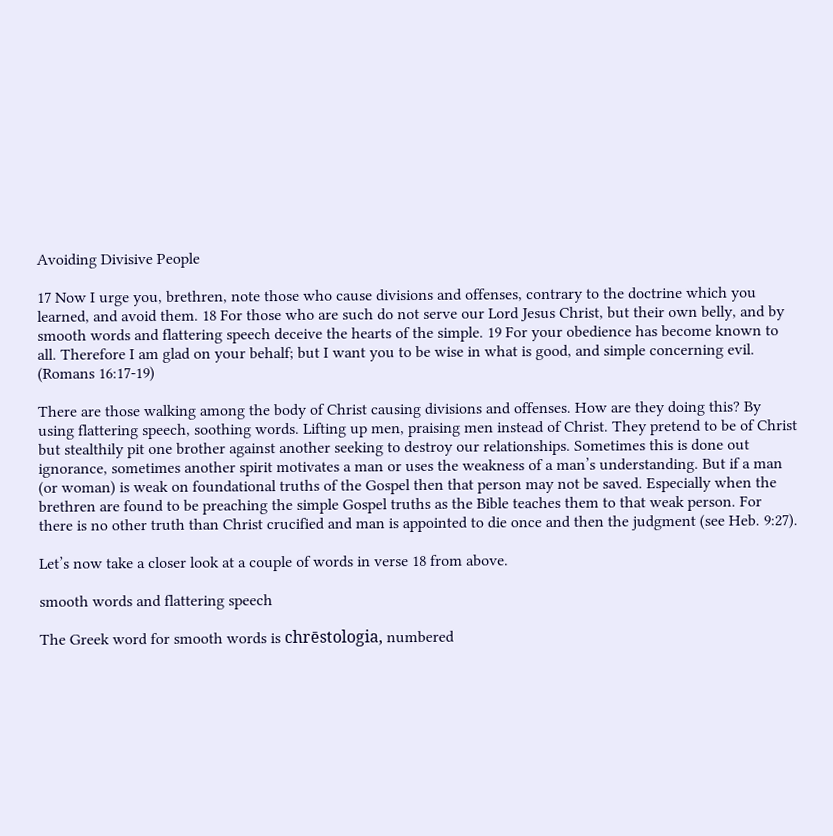Avoiding Divisive People

17 Now I urge you, brethren, note those who cause divisions and offenses, contrary to the doctrine which you learned, and avoid them. 18 For those who are such do not serve our Lord Jesus Christ, but their own belly, and by smooth words and flattering speech deceive the hearts of the simple. 19 For your obedience has become known to all. Therefore I am glad on your behalf; but I want you to be wise in what is good, and simple concerning evil.  (Romans 16:17-19)

There are those walking among the body of Christ causing divisions and offenses. How are they doing this? By using flattering speech, soothing words. Lifting up men, praising men instead of Christ. They pretend to be of Christ but stealthily pit one brother against another seeking to destroy our relationships. Sometimes this is done out ignorance, sometimes another spirit motivates a man or uses the weakness of a man’s understanding. But if a man (or woman) is weak on foundational truths of the Gospel then that person may not be saved. Especially when the brethren are found to be preaching the simple Gospel truths as the Bible teaches them to that weak person. For there is no other truth than Christ crucified and man is appointed to die once and then the judgment (see Heb. 9:27).

Let’s now take a closer look at a couple of words in verse 18 from above.

smooth words and flattering speech

The Greek word for smooth words is chrēstologia, numbered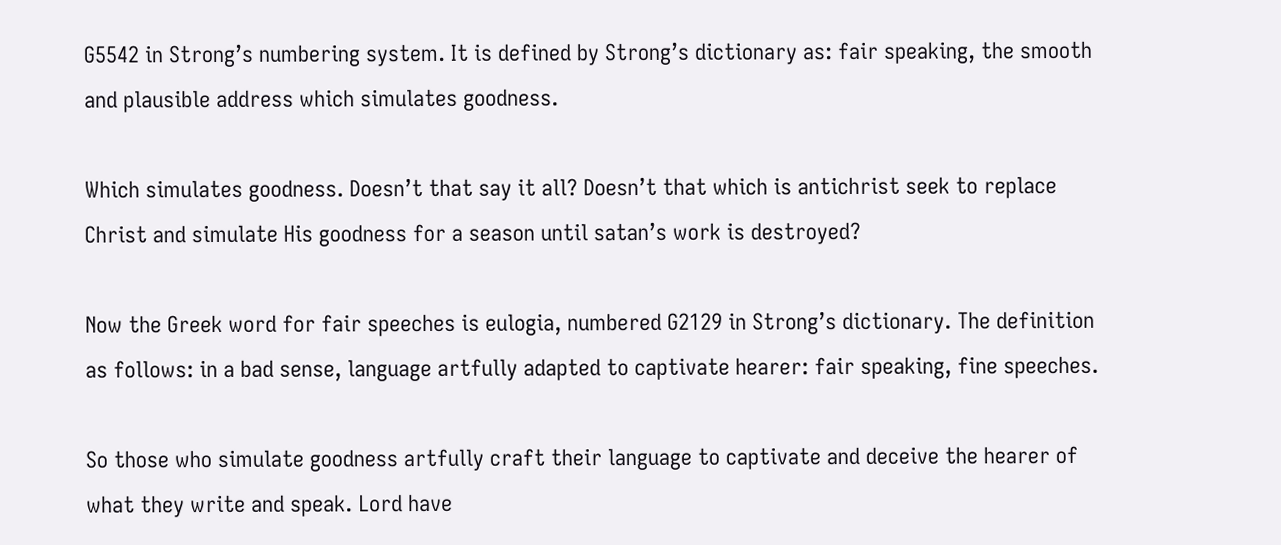G5542 in Strong’s numbering system. It is defined by Strong’s dictionary as: fair speaking, the smooth and plausible address which simulates goodness.

Which simulates goodness. Doesn’t that say it all? Doesn’t that which is antichrist seek to replace Christ and simulate His goodness for a season until satan’s work is destroyed?

Now the Greek word for fair speeches is eulogia, numbered G2129 in Strong’s dictionary. The definition as follows: in a bad sense, language artfully adapted to captivate hearer: fair speaking, fine speeches.

So those who simulate goodness artfully craft their language to captivate and deceive the hearer of what they write and speak. Lord have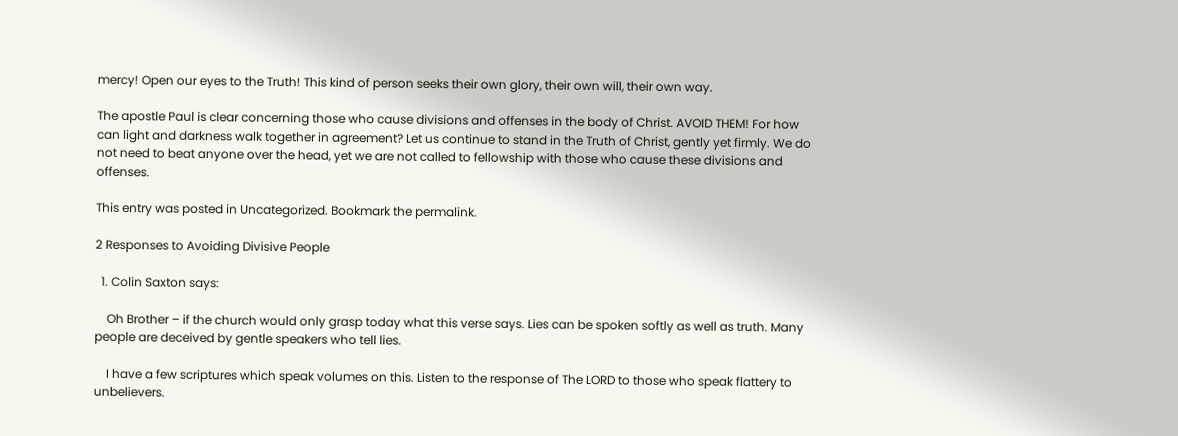mercy! Open our eyes to the Truth! This kind of person seeks their own glory, their own will, their own way.

The apostle Paul is clear concerning those who cause divisions and offenses in the body of Christ. AVOID THEM! For how can light and darkness walk together in agreement? Let us continue to stand in the Truth of Christ, gently yet firmly. We do not need to beat anyone over the head, yet we are not called to fellowship with those who cause these divisions and offenses.

This entry was posted in Uncategorized. Bookmark the permalink.

2 Responses to Avoiding Divisive People

  1. Colin Saxton says:

    Oh Brother – if the church would only grasp today what this verse says. Lies can be spoken softly as well as truth. Many people are deceived by gentle speakers who tell lies.

    I have a few scriptures which speak volumes on this. Listen to the response of The LORD to those who speak flattery to unbelievers.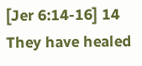[Jer 6:14-16] 14 They have healed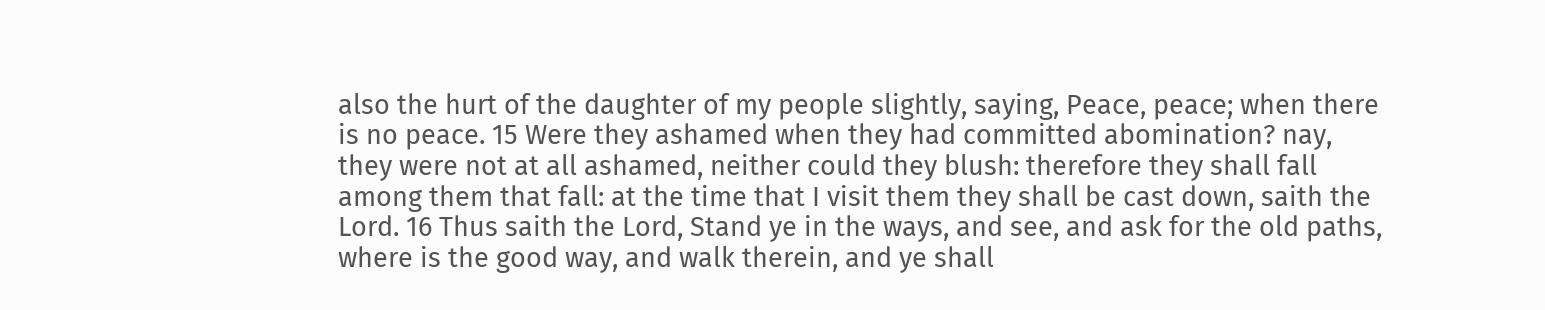also the hurt of the daughter of my people slightly, saying, Peace, peace; when there is no peace. 15 Were they ashamed when they had committed abomination? nay, they were not at all ashamed, neither could they blush: therefore they shall fall among them that fall: at the time that I visit them they shall be cast down, saith the Lord. 16 Thus saith the Lord, Stand ye in the ways, and see, and ask for the old paths, where is the good way, and walk therein, and ye shall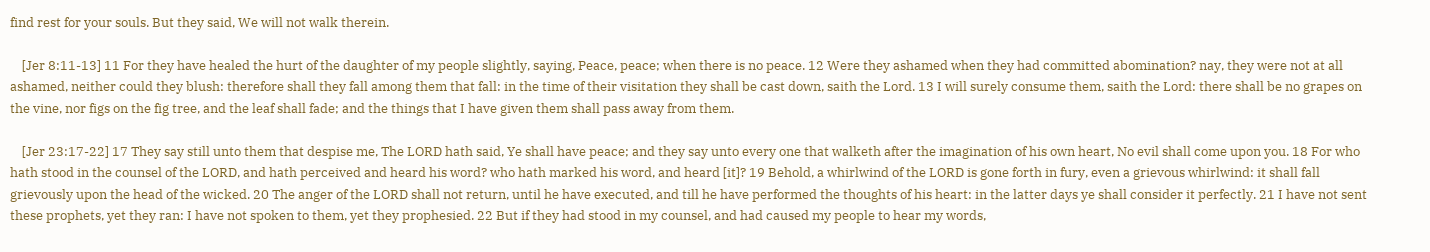find rest for your souls. But they said, We will not walk therein.

    [Jer 8:11-13] 11 For they have healed the hurt of the daughter of my people slightly, saying, Peace, peace; when there is no peace. 12 Were they ashamed when they had committed abomination? nay, they were not at all ashamed, neither could they blush: therefore shall they fall among them that fall: in the time of their visitation they shall be cast down, saith the Lord. 13 I will surely consume them, saith the Lord: there shall be no grapes on the vine, nor figs on the fig tree, and the leaf shall fade; and the things that I have given them shall pass away from them.

    [Jer 23:17-22] 17 They say still unto them that despise me, The LORD hath said, Ye shall have peace; and they say unto every one that walketh after the imagination of his own heart, No evil shall come upon you. 18 For who hath stood in the counsel of the LORD, and hath perceived and heard his word? who hath marked his word, and heard [it]? 19 Behold, a whirlwind of the LORD is gone forth in fury, even a grievous whirlwind: it shall fall grievously upon the head of the wicked. 20 The anger of the LORD shall not return, until he have executed, and till he have performed the thoughts of his heart: in the latter days ye shall consider it perfectly. 21 I have not sent these prophets, yet they ran: I have not spoken to them, yet they prophesied. 22 But if they had stood in my counsel, and had caused my people to hear my words,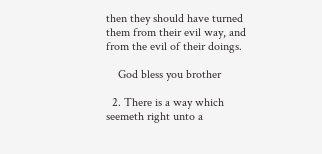then they should have turned them from their evil way, and from the evil of their doings.

    God bless you brother

  2. There is a way which seemeth right unto a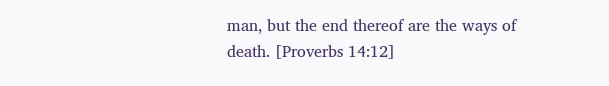man, but the end thereof are the ways of death. [Proverbs 14:12]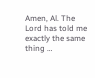Amen, Al. The Lord has told me exactly the same thing …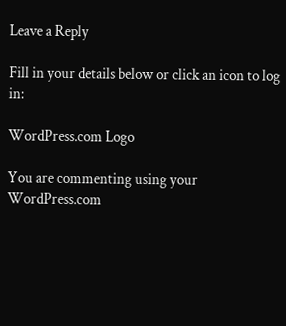Leave a Reply

Fill in your details below or click an icon to log in:

WordPress.com Logo

You are commenting using your WordPress.com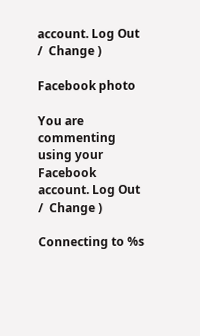account. Log Out /  Change )

Facebook photo

You are commenting using your Facebook account. Log Out /  Change )

Connecting to %s